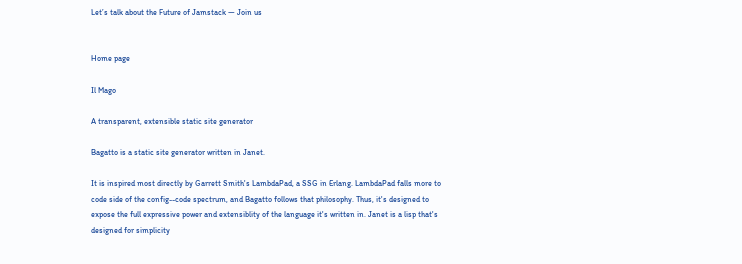Let’s talk about the Future of Jamstack — Join us


Home page

Il Mago

A transparent, extensible static site generator

Bagatto is a static site generator written in Janet.

It is inspired most directly by Garrett Smith's LambdaPad, a SSG in Erlang. LambdaPad falls more to code side of the config--code spectrum, and Bagatto follows that philosophy. Thus, it's designed to expose the full expressive power and extensiblity of the language it's written in. Janet is a lisp that's designed for simplicity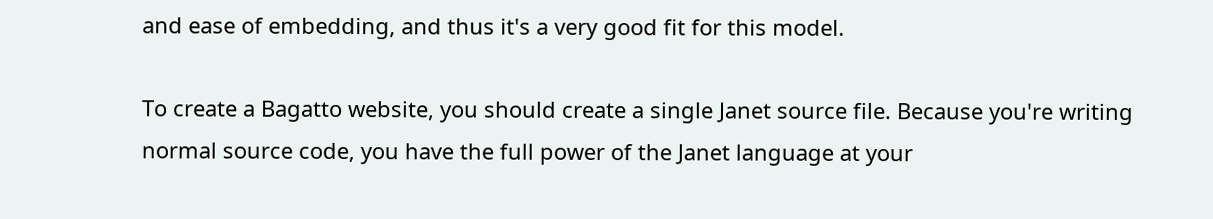and ease of embedding, and thus it's a very good fit for this model.

To create a Bagatto website, you should create a single Janet source file. Because you're writing normal source code, you have the full power of the Janet language at your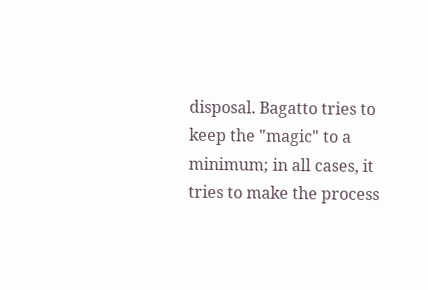disposal. Bagatto tries to keep the "magic" to a minimum; in all cases, it tries to make the process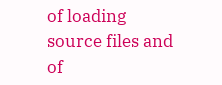of loading source files and of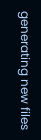generating new files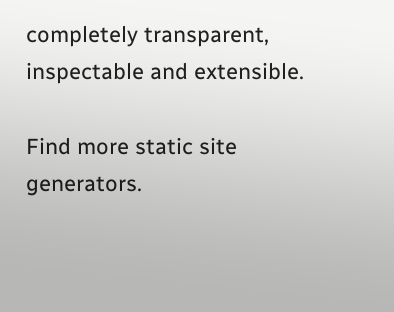completely transparent, inspectable and extensible.

Find more static site generators.